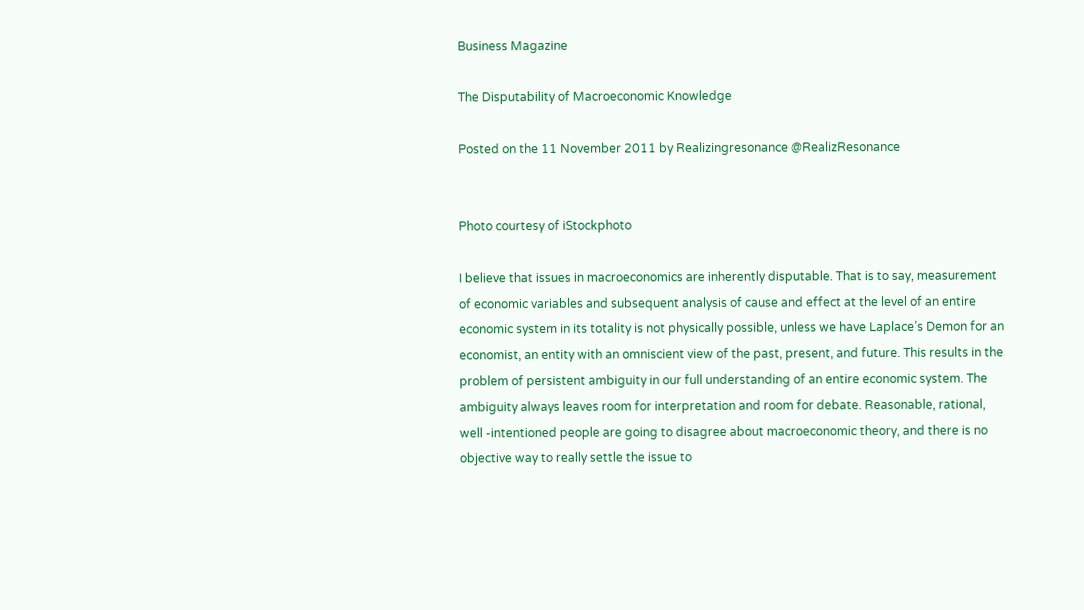Business Magazine

The Disputability of Macroeconomic Knowledge

Posted on the 11 November 2011 by Realizingresonance @RealizResonance


Photo courtesy of iStockphoto

I believe that issues in macroeconomics are inherently disputable. That is to say, measurement of economic variables and subsequent analysis of cause and effect at the level of an entire economic system in its totality is not physically possible, unless we have Laplace’s Demon for an economist, an entity with an omniscient view of the past, present, and future. This results in the problem of persistent ambiguity in our full understanding of an entire economic system. The ambiguity always leaves room for interpretation and room for debate. Reasonable, rational, well -intentioned people are going to disagree about macroeconomic theory, and there is no objective way to really settle the issue to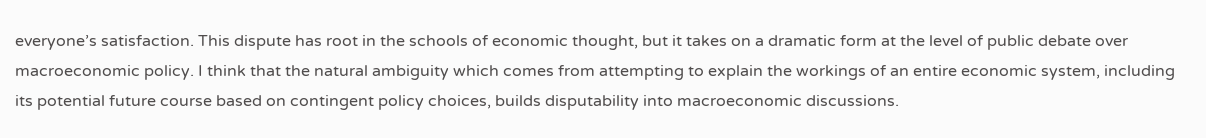everyone’s satisfaction. This dispute has root in the schools of economic thought, but it takes on a dramatic form at the level of public debate over macroeconomic policy. I think that the natural ambiguity which comes from attempting to explain the workings of an entire economic system, including its potential future course based on contingent policy choices, builds disputability into macroeconomic discussions.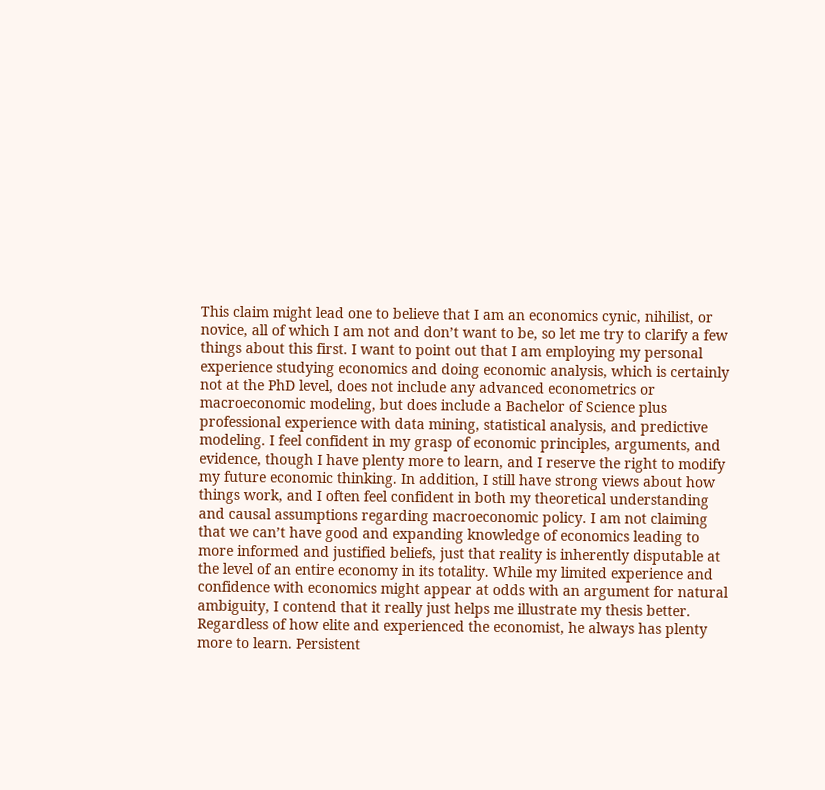This claim might lead one to believe that I am an economics cynic, nihilist, or novice, all of which I am not and don’t want to be, so let me try to clarify a few things about this first. I want to point out that I am employing my personal experience studying economics and doing economic analysis, which is certainly not at the PhD level, does not include any advanced econometrics or macroeconomic modeling, but does include a Bachelor of Science plus professional experience with data mining, statistical analysis, and predictive modeling. I feel confident in my grasp of economic principles, arguments, and evidence, though I have plenty more to learn, and I reserve the right to modify my future economic thinking. In addition, I still have strong views about how things work, and I often feel confident in both my theoretical understanding and causal assumptions regarding macroeconomic policy. I am not claiming that we can’t have good and expanding knowledge of economics leading to more informed and justified beliefs, just that reality is inherently disputable at the level of an entire economy in its totality. While my limited experience and confidence with economics might appear at odds with an argument for natural ambiguity, I contend that it really just helps me illustrate my thesis better. Regardless of how elite and experienced the economist, he always has plenty more to learn. Persistent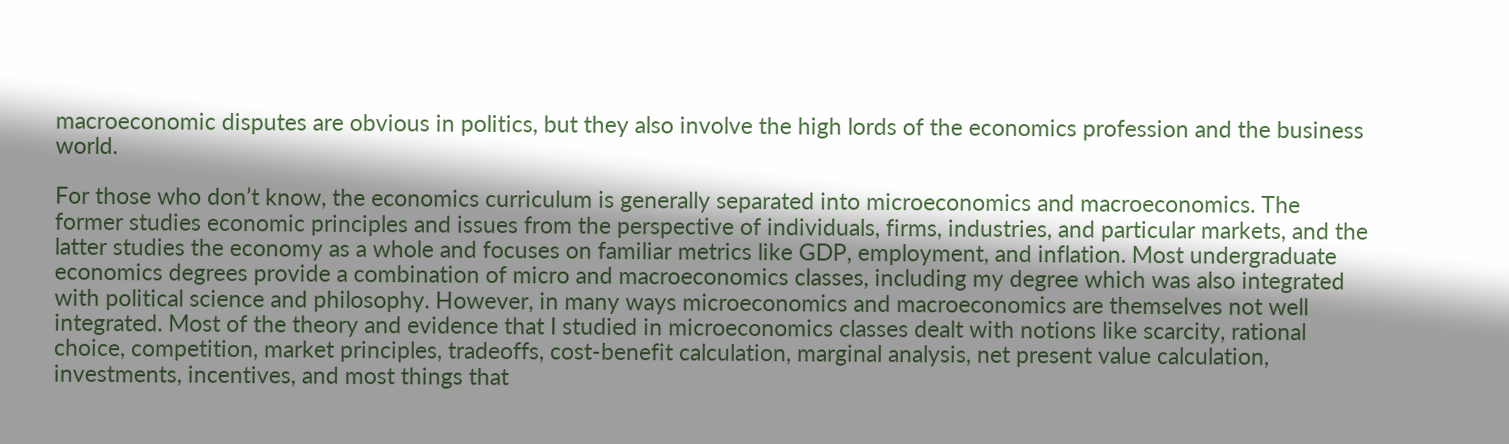macroeconomic disputes are obvious in politics, but they also involve the high lords of the economics profession and the business world.

For those who don’t know, the economics curriculum is generally separated into microeconomics and macroeconomics. The former studies economic principles and issues from the perspective of individuals, firms, industries, and particular markets, and the latter studies the economy as a whole and focuses on familiar metrics like GDP, employment, and inflation. Most undergraduate economics degrees provide a combination of micro and macroeconomics classes, including my degree which was also integrated with political science and philosophy. However, in many ways microeconomics and macroeconomics are themselves not well integrated. Most of the theory and evidence that I studied in microeconomics classes dealt with notions like scarcity, rational choice, competition, market principles, tradeoffs, cost-benefit calculation, marginal analysis, net present value calculation, investments, incentives, and most things that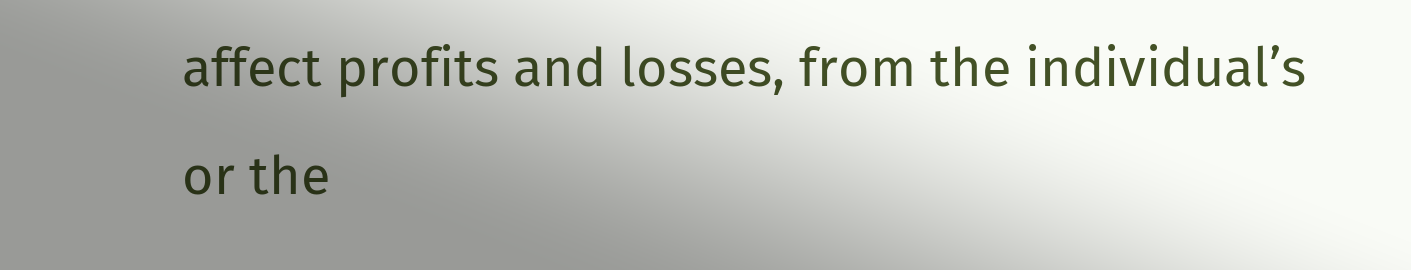affect profits and losses, from the individual’s or the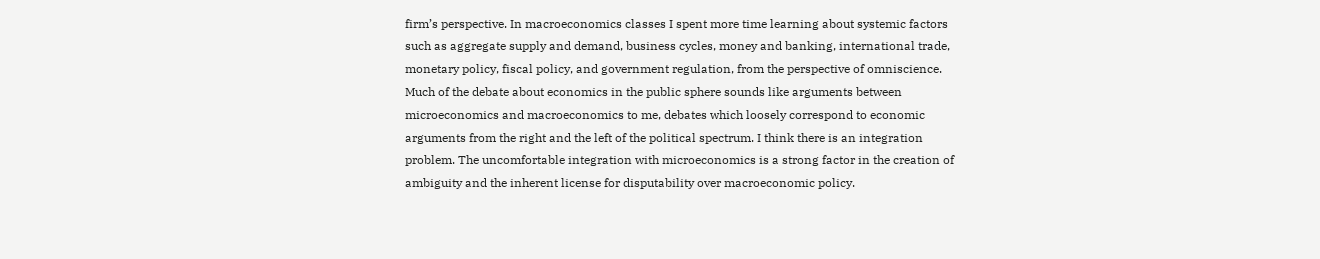firm’s perspective. In macroeconomics classes I spent more time learning about systemic factors such as aggregate supply and demand, business cycles, money and banking, international trade, monetary policy, fiscal policy, and government regulation, from the perspective of omniscience. Much of the debate about economics in the public sphere sounds like arguments between microeconomics and macroeconomics to me, debates which loosely correspond to economic arguments from the right and the left of the political spectrum. I think there is an integration problem. The uncomfortable integration with microeconomics is a strong factor in the creation of ambiguity and the inherent license for disputability over macroeconomic policy.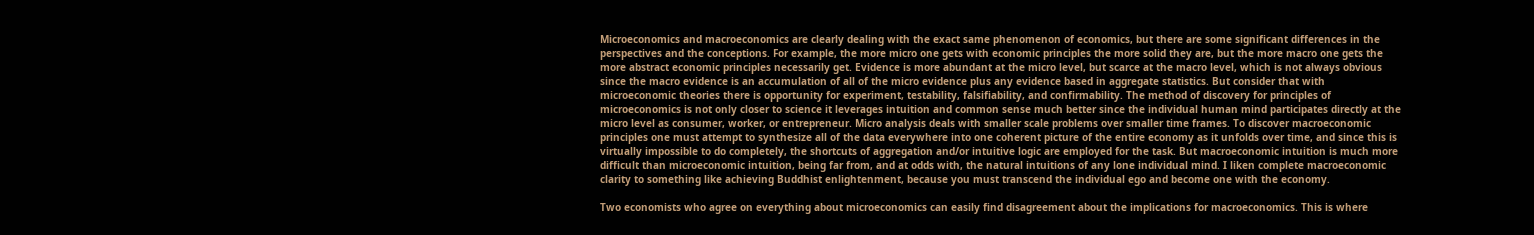Microeconomics and macroeconomics are clearly dealing with the exact same phenomenon of economics, but there are some significant differences in the perspectives and the conceptions. For example, the more micro one gets with economic principles the more solid they are, but the more macro one gets the more abstract economic principles necessarily get. Evidence is more abundant at the micro level, but scarce at the macro level, which is not always obvious since the macro evidence is an accumulation of all of the micro evidence plus any evidence based in aggregate statistics. But consider that with microeconomic theories there is opportunity for experiment, testability, falsifiability, and confirmability. The method of discovery for principles of microeconomics is not only closer to science it leverages intuition and common sense much better since the individual human mind participates directly at the micro level as consumer, worker, or entrepreneur. Micro analysis deals with smaller scale problems over smaller time frames. To discover macroeconomic principles one must attempt to synthesize all of the data everywhere into one coherent picture of the entire economy as it unfolds over time, and since this is virtually impossible to do completely, the shortcuts of aggregation and/or intuitive logic are employed for the task. But macroeconomic intuition is much more difficult than microeconomic intuition, being far from, and at odds with, the natural intuitions of any lone individual mind. I liken complete macroeconomic clarity to something like achieving Buddhist enlightenment, because you must transcend the individual ego and become one with the economy.

Two economists who agree on everything about microeconomics can easily find disagreement about the implications for macroeconomics. This is where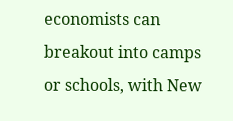economists can breakout into camps or schools, with New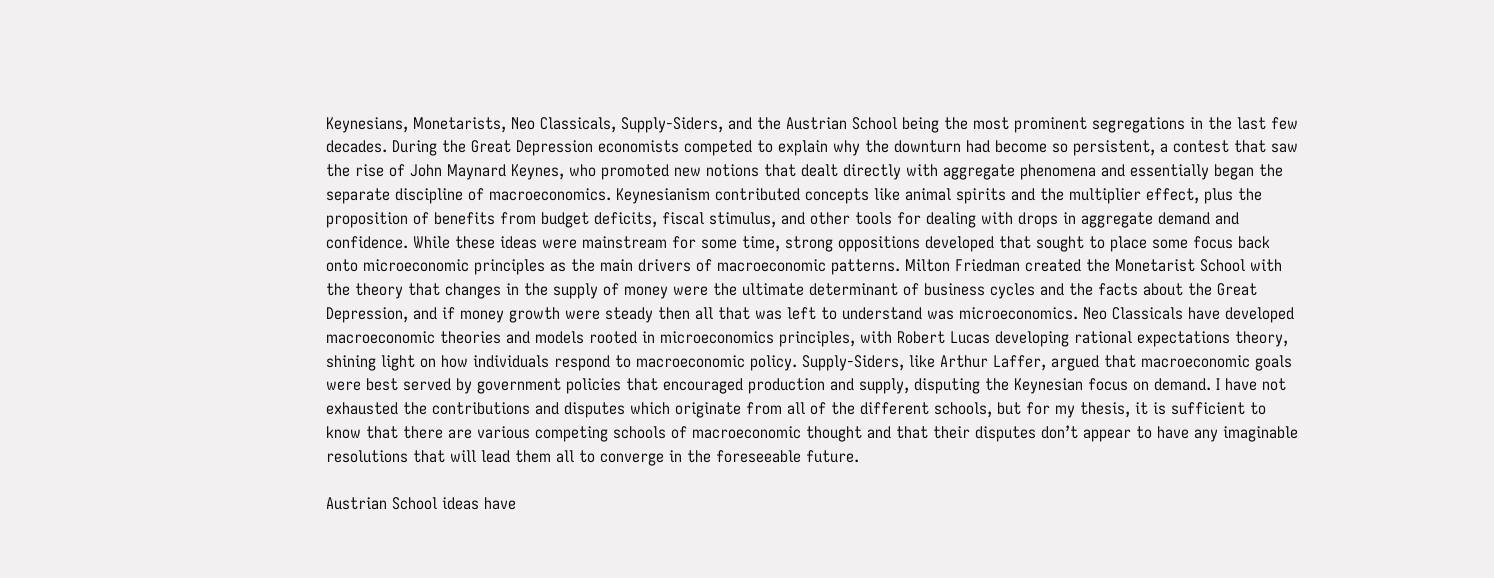Keynesians, Monetarists, Neo Classicals, Supply-Siders, and the Austrian School being the most prominent segregations in the last few decades. During the Great Depression economists competed to explain why the downturn had become so persistent, a contest that saw the rise of John Maynard Keynes, who promoted new notions that dealt directly with aggregate phenomena and essentially began the separate discipline of macroeconomics. Keynesianism contributed concepts like animal spirits and the multiplier effect, plus the proposition of benefits from budget deficits, fiscal stimulus, and other tools for dealing with drops in aggregate demand and confidence. While these ideas were mainstream for some time, strong oppositions developed that sought to place some focus back onto microeconomic principles as the main drivers of macroeconomic patterns. Milton Friedman created the Monetarist School with the theory that changes in the supply of money were the ultimate determinant of business cycles and the facts about the Great Depression, and if money growth were steady then all that was left to understand was microeconomics. Neo Classicals have developed macroeconomic theories and models rooted in microeconomics principles, with Robert Lucas developing rational expectations theory, shining light on how individuals respond to macroeconomic policy. Supply-Siders, like Arthur Laffer, argued that macroeconomic goals were best served by government policies that encouraged production and supply, disputing the Keynesian focus on demand. I have not exhausted the contributions and disputes which originate from all of the different schools, but for my thesis, it is sufficient to know that there are various competing schools of macroeconomic thought and that their disputes don’t appear to have any imaginable resolutions that will lead them all to converge in the foreseeable future.

Austrian School ideas have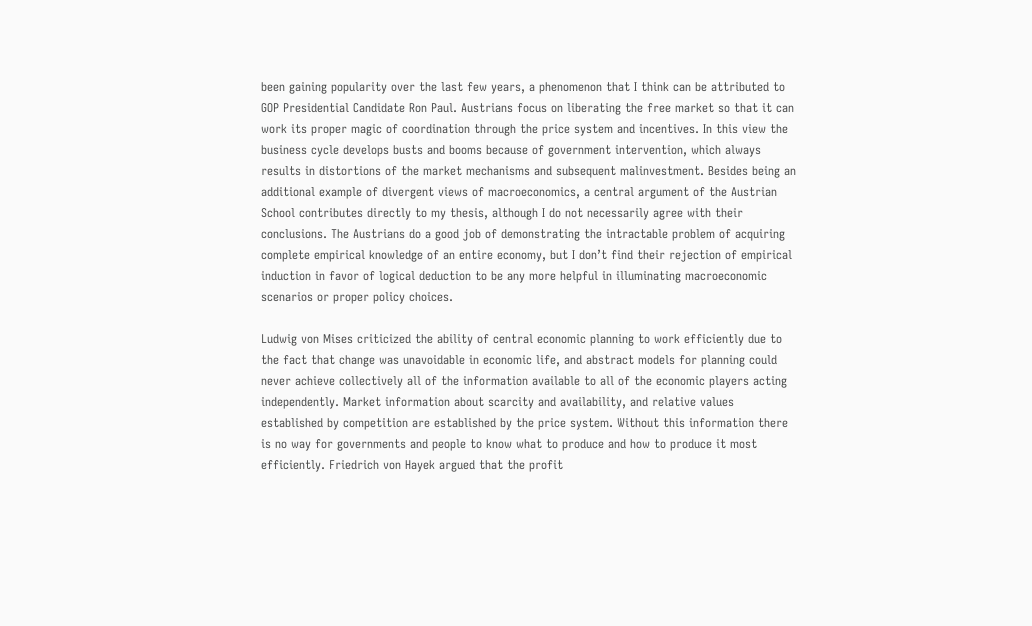been gaining popularity over the last few years, a phenomenon that I think can be attributed to GOP Presidential Candidate Ron Paul. Austrians focus on liberating the free market so that it can work its proper magic of coordination through the price system and incentives. In this view the business cycle develops busts and booms because of government intervention, which always results in distortions of the market mechanisms and subsequent malinvestment. Besides being an additional example of divergent views of macroeconomics, a central argument of the Austrian School contributes directly to my thesis, although I do not necessarily agree with their conclusions. The Austrians do a good job of demonstrating the intractable problem of acquiring complete empirical knowledge of an entire economy, but I don’t find their rejection of empirical induction in favor of logical deduction to be any more helpful in illuminating macroeconomic scenarios or proper policy choices.

Ludwig von Mises criticized the ability of central economic planning to work efficiently due to the fact that change was unavoidable in economic life, and abstract models for planning could never achieve collectively all of the information available to all of the economic players acting independently. Market information about scarcity and availability, and relative values established by competition are established by the price system. Without this information there is no way for governments and people to know what to produce and how to produce it most efficiently. Friedrich von Hayek argued that the profit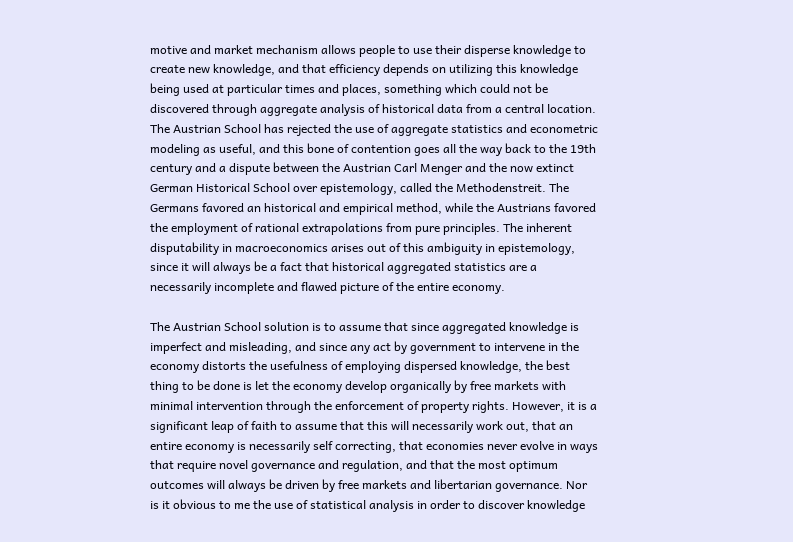motive and market mechanism allows people to use their disperse knowledge to create new knowledge, and that efficiency depends on utilizing this knowledge being used at particular times and places, something which could not be discovered through aggregate analysis of historical data from a central location. The Austrian School has rejected the use of aggregate statistics and econometric modeling as useful, and this bone of contention goes all the way back to the 19th century and a dispute between the Austrian Carl Menger and the now extinct German Historical School over epistemology, called the Methodenstreit. The Germans favored an historical and empirical method, while the Austrians favored the employment of rational extrapolations from pure principles. The inherent disputability in macroeconomics arises out of this ambiguity in epistemology, since it will always be a fact that historical aggregated statistics are a necessarily incomplete and flawed picture of the entire economy.

The Austrian School solution is to assume that since aggregated knowledge is imperfect and misleading, and since any act by government to intervene in the economy distorts the usefulness of employing dispersed knowledge, the best thing to be done is let the economy develop organically by free markets with minimal intervention through the enforcement of property rights. However, it is a significant leap of faith to assume that this will necessarily work out, that an entire economy is necessarily self correcting, that economies never evolve in ways that require novel governance and regulation, and that the most optimum outcomes will always be driven by free markets and libertarian governance. Nor is it obvious to me the use of statistical analysis in order to discover knowledge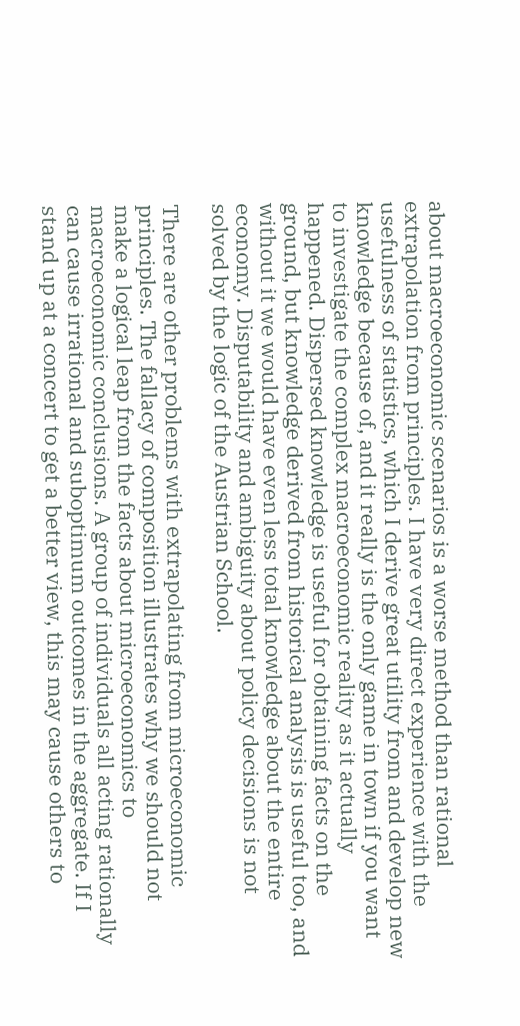about macroeconomic scenarios is a worse method than rational extrapolation from principles. I have very direct experience with the usefulness of statistics, which I derive great utility from and develop new knowledge because of, and it really is the only game in town if you want to investigate the complex macroeconomic reality as it actually happened. Dispersed knowledge is useful for obtaining facts on the ground, but knowledge derived from historical analysis is useful too, and without it we would have even less total knowledge about the entire economy. Disputability and ambiguity about policy decisions is not solved by the logic of the Austrian School.

There are other problems with extrapolating from microeconomic principles. The fallacy of composition illustrates why we should not make a logical leap from the facts about microeconomics to macroeconomic conclusions. A group of individuals all acting rationally can cause irrational and suboptimum outcomes in the aggregate. If I stand up at a concert to get a better view, this may cause others to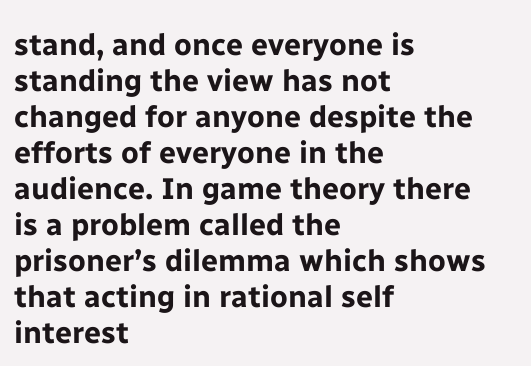stand, and once everyone is standing the view has not changed for anyone despite the efforts of everyone in the audience. In game theory there is a problem called the prisoner’s dilemma which shows that acting in rational self interest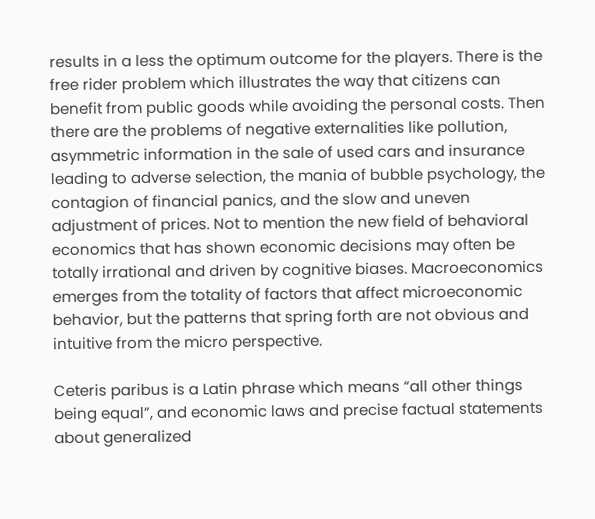results in a less the optimum outcome for the players. There is the free rider problem which illustrates the way that citizens can benefit from public goods while avoiding the personal costs. Then there are the problems of negative externalities like pollution, asymmetric information in the sale of used cars and insurance leading to adverse selection, the mania of bubble psychology, the contagion of financial panics, and the slow and uneven adjustment of prices. Not to mention the new field of behavioral economics that has shown economic decisions may often be totally irrational and driven by cognitive biases. Macroeconomics emerges from the totality of factors that affect microeconomic behavior, but the patterns that spring forth are not obvious and intuitive from the micro perspective.

Ceteris paribus is a Latin phrase which means “all other things being equal”, and economic laws and precise factual statements about generalized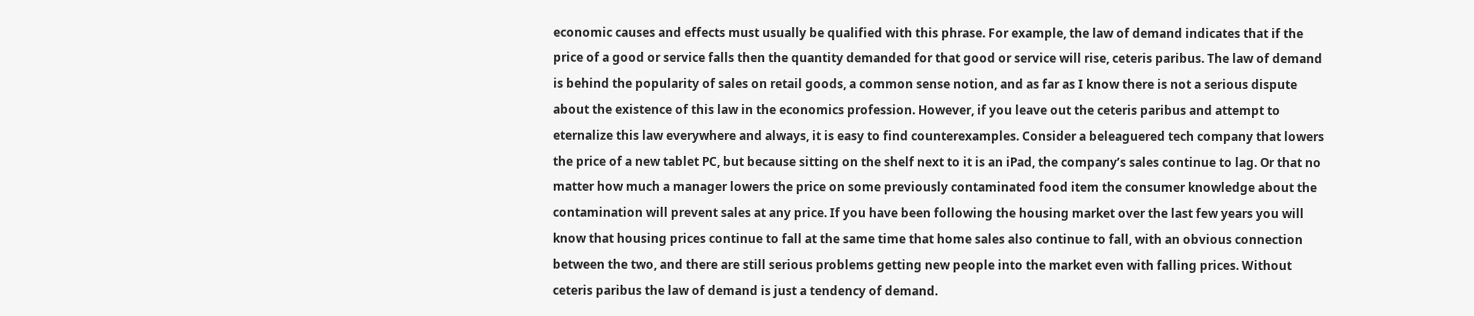economic causes and effects must usually be qualified with this phrase. For example, the law of demand indicates that if the price of a good or service falls then the quantity demanded for that good or service will rise, ceteris paribus. The law of demand is behind the popularity of sales on retail goods, a common sense notion, and as far as I know there is not a serious dispute about the existence of this law in the economics profession. However, if you leave out the ceteris paribus and attempt to eternalize this law everywhere and always, it is easy to find counterexamples. Consider a beleaguered tech company that lowers the price of a new tablet PC, but because sitting on the shelf next to it is an iPad, the company’s sales continue to lag. Or that no matter how much a manager lowers the price on some previously contaminated food item the consumer knowledge about the contamination will prevent sales at any price. If you have been following the housing market over the last few years you will know that housing prices continue to fall at the same time that home sales also continue to fall, with an obvious connection between the two, and there are still serious problems getting new people into the market even with falling prices. Without ceteris paribus the law of demand is just a tendency of demand.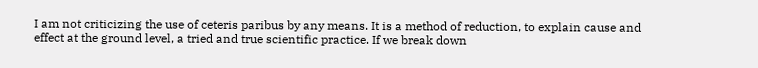I am not criticizing the use of ceteris paribus by any means. It is a method of reduction, to explain cause and effect at the ground level, a tried and true scientific practice. If we break down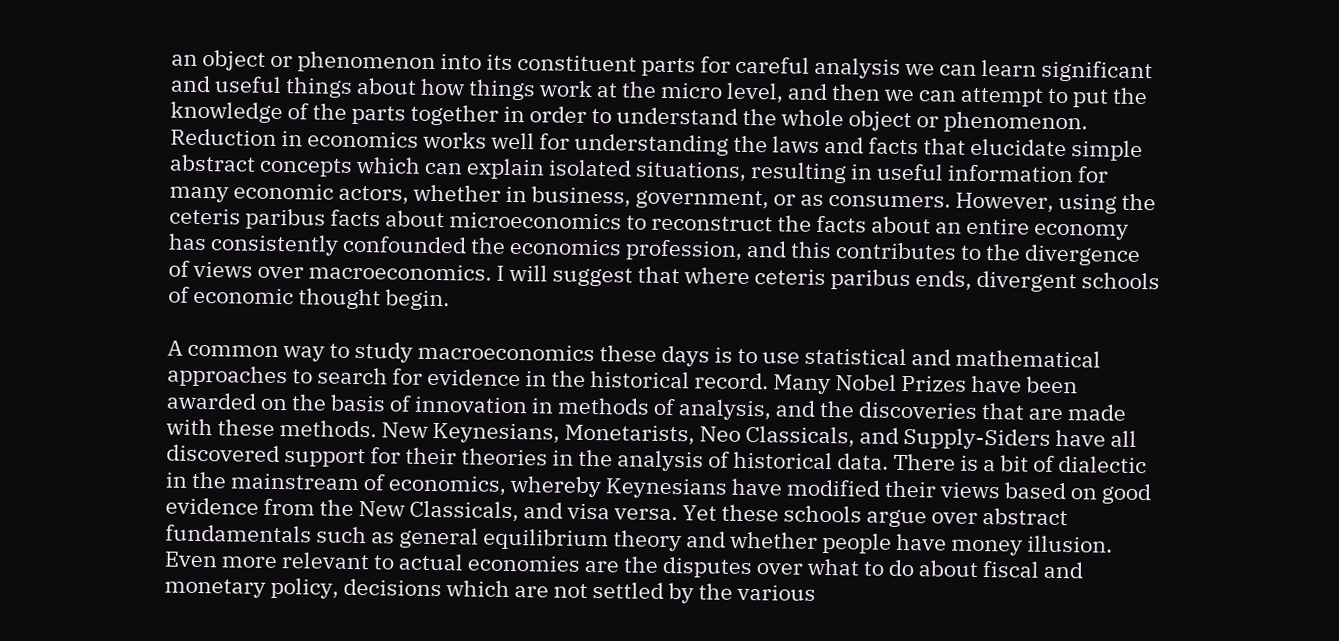an object or phenomenon into its constituent parts for careful analysis we can learn significant and useful things about how things work at the micro level, and then we can attempt to put the knowledge of the parts together in order to understand the whole object or phenomenon. Reduction in economics works well for understanding the laws and facts that elucidate simple abstract concepts which can explain isolated situations, resulting in useful information for many economic actors, whether in business, government, or as consumers. However, using the ceteris paribus facts about microeconomics to reconstruct the facts about an entire economy has consistently confounded the economics profession, and this contributes to the divergence of views over macroeconomics. I will suggest that where ceteris paribus ends, divergent schools of economic thought begin.

A common way to study macroeconomics these days is to use statistical and mathematical approaches to search for evidence in the historical record. Many Nobel Prizes have been awarded on the basis of innovation in methods of analysis, and the discoveries that are made with these methods. New Keynesians, Monetarists, Neo Classicals, and Supply-Siders have all discovered support for their theories in the analysis of historical data. There is a bit of dialectic in the mainstream of economics, whereby Keynesians have modified their views based on good evidence from the New Classicals, and visa versa. Yet these schools argue over abstract fundamentals such as general equilibrium theory and whether people have money illusion. Even more relevant to actual economies are the disputes over what to do about fiscal and monetary policy, decisions which are not settled by the various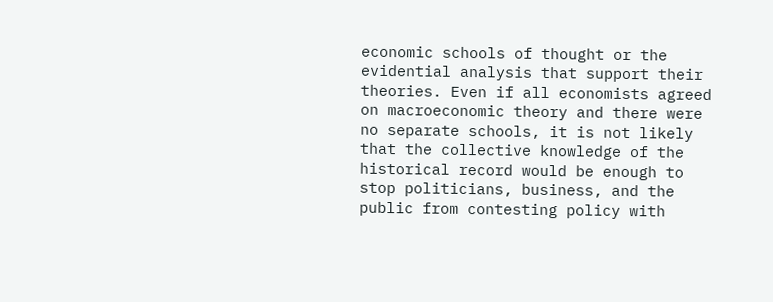economic schools of thought or the evidential analysis that support their theories. Even if all economists agreed on macroeconomic theory and there were no separate schools, it is not likely that the collective knowledge of the historical record would be enough to stop politicians, business, and the public from contesting policy with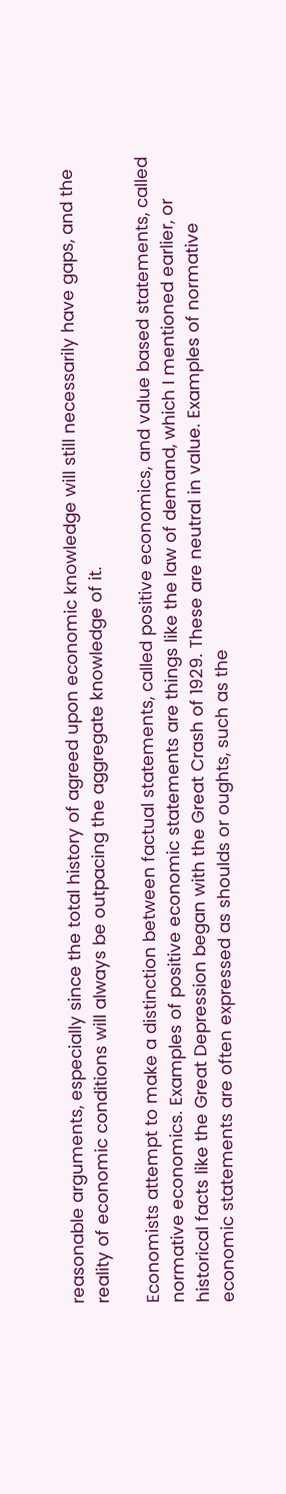reasonable arguments, especially since the total history of agreed upon economic knowledge will still necessarily have gaps, and the reality of economic conditions will always be outpacing the aggregate knowledge of it.

Economists attempt to make a distinction between factual statements, called positive economics, and value based statements, called normative economics. Examples of positive economic statements are things like the law of demand, which I mentioned earlier, or historical facts like the Great Depression began with the Great Crash of 1929. These are neutral in value. Examples of normative economic statements are often expressed as shoulds or oughts, such as the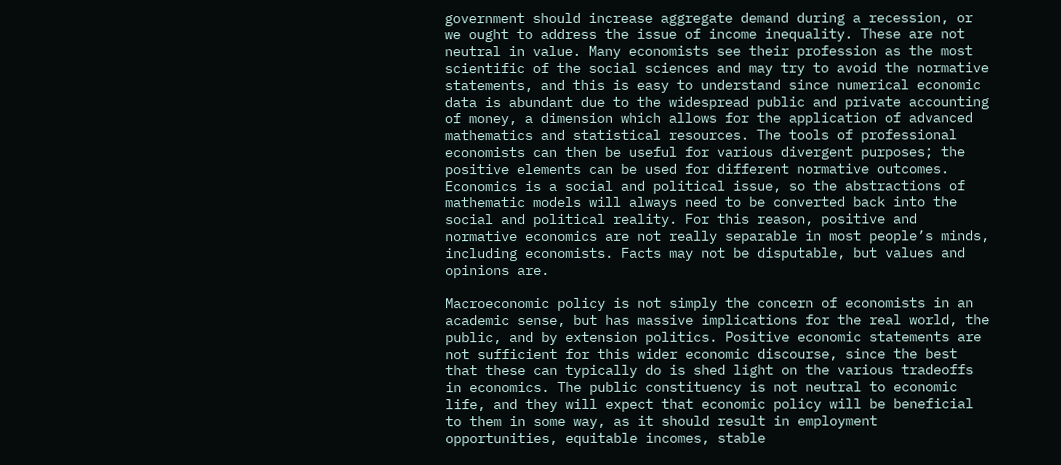government should increase aggregate demand during a recession, or we ought to address the issue of income inequality. These are not neutral in value. Many economists see their profession as the most scientific of the social sciences and may try to avoid the normative statements, and this is easy to understand since numerical economic data is abundant due to the widespread public and private accounting of money, a dimension which allows for the application of advanced mathematics and statistical resources. The tools of professional economists can then be useful for various divergent purposes; the positive elements can be used for different normative outcomes. Economics is a social and political issue, so the abstractions of mathematic models will always need to be converted back into the social and political reality. For this reason, positive and normative economics are not really separable in most people’s minds, including economists. Facts may not be disputable, but values and opinions are.

Macroeconomic policy is not simply the concern of economists in an academic sense, but has massive implications for the real world, the public, and by extension politics. Positive economic statements are not sufficient for this wider economic discourse, since the best that these can typically do is shed light on the various tradeoffs in economics. The public constituency is not neutral to economic life, and they will expect that economic policy will be beneficial to them in some way, as it should result in employment opportunities, equitable incomes, stable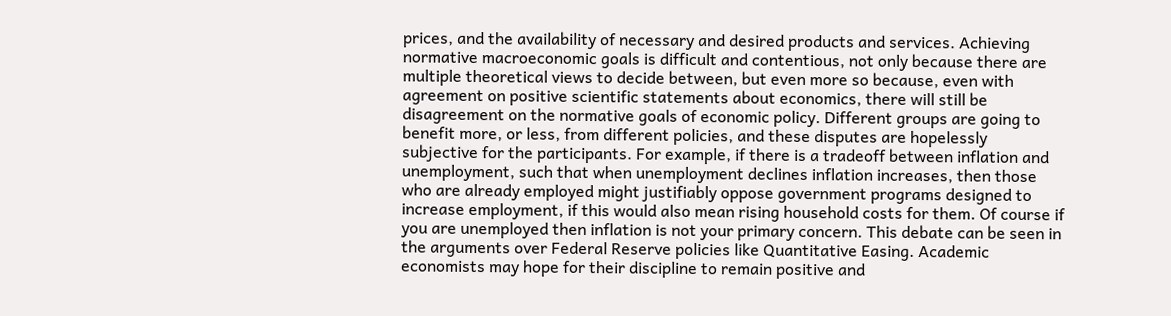prices, and the availability of necessary and desired products and services. Achieving normative macroeconomic goals is difficult and contentious, not only because there are multiple theoretical views to decide between, but even more so because, even with agreement on positive scientific statements about economics, there will still be disagreement on the normative goals of economic policy. Different groups are going to benefit more, or less, from different policies, and these disputes are hopelessly subjective for the participants. For example, if there is a tradeoff between inflation and unemployment, such that when unemployment declines inflation increases, then those who are already employed might justifiably oppose government programs designed to increase employment, if this would also mean rising household costs for them. Of course if you are unemployed then inflation is not your primary concern. This debate can be seen in the arguments over Federal Reserve policies like Quantitative Easing. Academic economists may hope for their discipline to remain positive and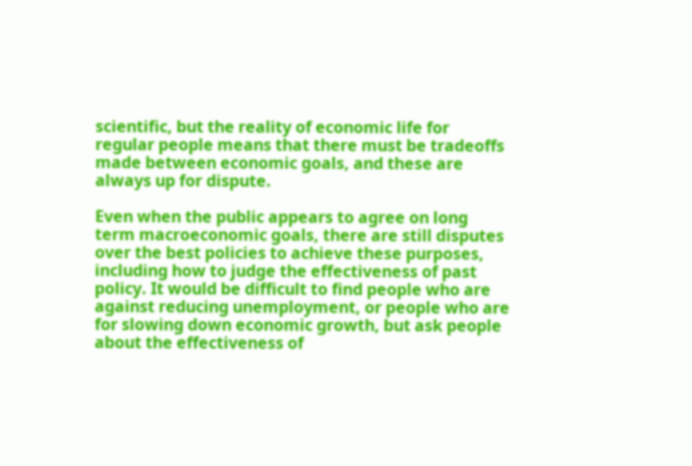scientific, but the reality of economic life for regular people means that there must be tradeoffs made between economic goals, and these are always up for dispute.

Even when the public appears to agree on long term macroeconomic goals, there are still disputes over the best policies to achieve these purposes, including how to judge the effectiveness of past policy. It would be difficult to find people who are against reducing unemployment, or people who are for slowing down economic growth, but ask people about the effectiveness of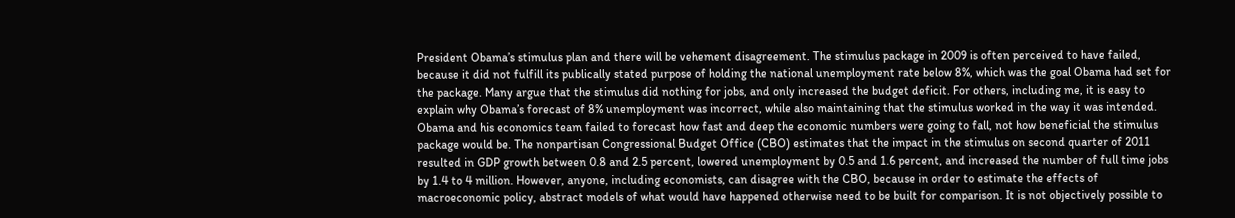President Obama’s stimulus plan and there will be vehement disagreement. The stimulus package in 2009 is often perceived to have failed, because it did not fulfill its publically stated purpose of holding the national unemployment rate below 8%, which was the goal Obama had set for the package. Many argue that the stimulus did nothing for jobs, and only increased the budget deficit. For others, including me, it is easy to explain why Obama’s forecast of 8% unemployment was incorrect, while also maintaining that the stimulus worked in the way it was intended. Obama and his economics team failed to forecast how fast and deep the economic numbers were going to fall, not how beneficial the stimulus package would be. The nonpartisan Congressional Budget Office (CBO) estimates that the impact in the stimulus on second quarter of 2011 resulted in GDP growth between 0.8 and 2.5 percent, lowered unemployment by 0.5 and 1.6 percent, and increased the number of full time jobs by 1.4 to 4 million. However, anyone, including economists, can disagree with the CBO, because in order to estimate the effects of macroeconomic policy, abstract models of what would have happened otherwise need to be built for comparison. It is not objectively possible to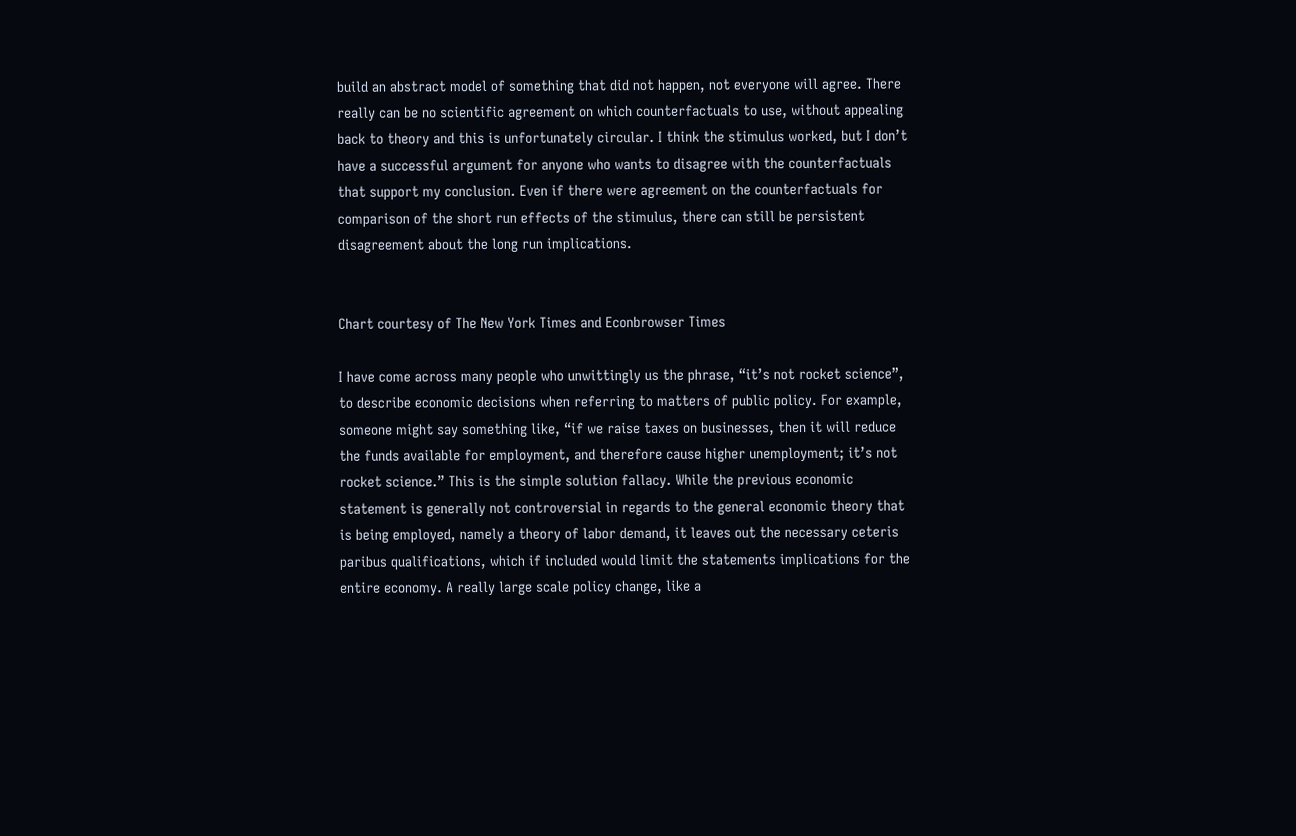build an abstract model of something that did not happen, not everyone will agree. There really can be no scientific agreement on which counterfactuals to use, without appealing back to theory and this is unfortunately circular. I think the stimulus worked, but I don’t have a successful argument for anyone who wants to disagree with the counterfactuals that support my conclusion. Even if there were agreement on the counterfactuals for comparison of the short run effects of the stimulus, there can still be persistent disagreement about the long run implications.


Chart courtesy of The New York Times and Econbrowser Times

I have come across many people who unwittingly us the phrase, “it’s not rocket science”, to describe economic decisions when referring to matters of public policy. For example, someone might say something like, “if we raise taxes on businesses, then it will reduce the funds available for employment, and therefore cause higher unemployment; it’s not rocket science.” This is the simple solution fallacy. While the previous economic statement is generally not controversial in regards to the general economic theory that is being employed, namely a theory of labor demand, it leaves out the necessary ceteris paribus qualifications, which if included would limit the statements implications for the entire economy. A really large scale policy change, like a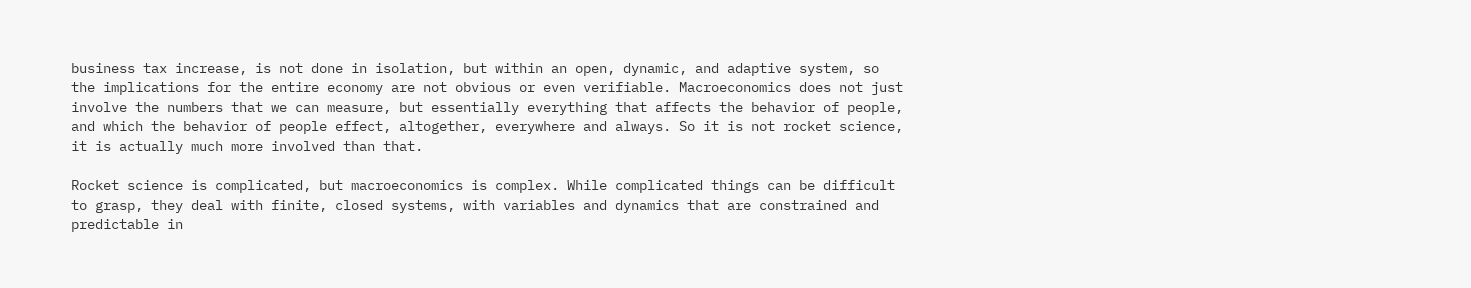business tax increase, is not done in isolation, but within an open, dynamic, and adaptive system, so the implications for the entire economy are not obvious or even verifiable. Macroeconomics does not just involve the numbers that we can measure, but essentially everything that affects the behavior of people, and which the behavior of people effect, altogether, everywhere and always. So it is not rocket science, it is actually much more involved than that.

Rocket science is complicated, but macroeconomics is complex. While complicated things can be difficult to grasp, they deal with finite, closed systems, with variables and dynamics that are constrained and predictable in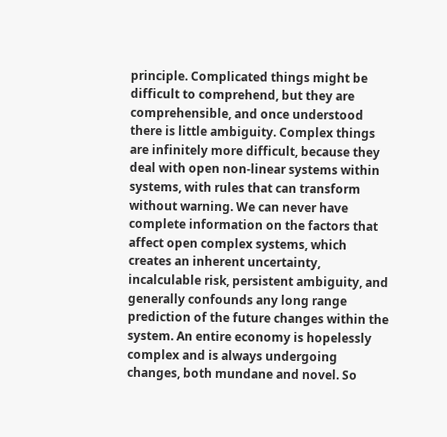principle. Complicated things might be difficult to comprehend, but they are comprehensible, and once understood there is little ambiguity. Complex things are infinitely more difficult, because they deal with open non-linear systems within systems, with rules that can transform without warning. We can never have complete information on the factors that affect open complex systems, which creates an inherent uncertainty, incalculable risk, persistent ambiguity, and generally confounds any long range prediction of the future changes within the system. An entire economy is hopelessly complex and is always undergoing changes, both mundane and novel. So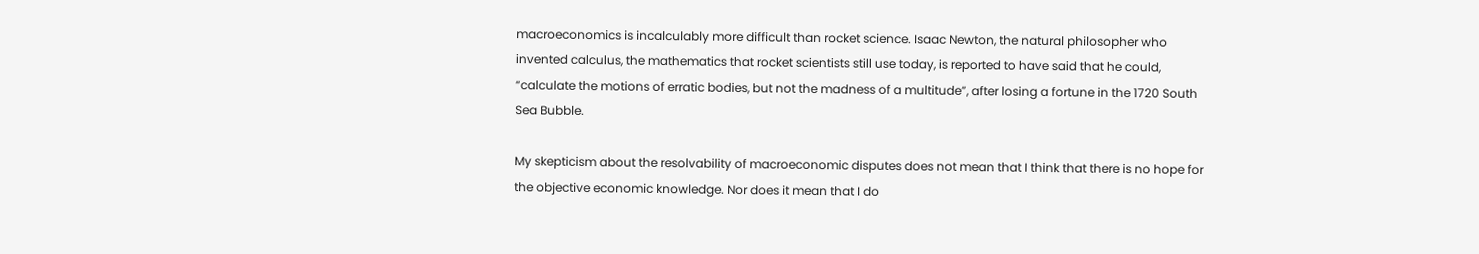macroeconomics is incalculably more difficult than rocket science. Isaac Newton, the natural philosopher who invented calculus, the mathematics that rocket scientists still use today, is reported to have said that he could, “calculate the motions of erratic bodies, but not the madness of a multitude”, after losing a fortune in the 1720 South Sea Bubble.

My skepticism about the resolvability of macroeconomic disputes does not mean that I think that there is no hope for the objective economic knowledge. Nor does it mean that I do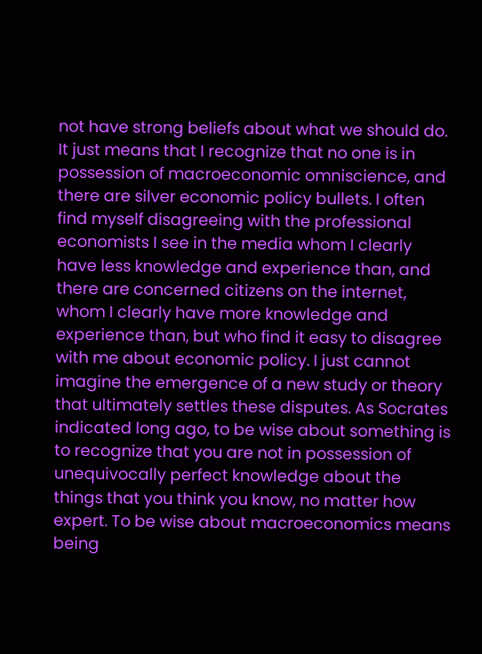not have strong beliefs about what we should do. It just means that I recognize that no one is in possession of macroeconomic omniscience, and there are silver economic policy bullets. I often find myself disagreeing with the professional economists I see in the media whom I clearly have less knowledge and experience than, and there are concerned citizens on the internet, whom I clearly have more knowledge and experience than, but who find it easy to disagree with me about economic policy. I just cannot imagine the emergence of a new study or theory that ultimately settles these disputes. As Socrates indicated long ago, to be wise about something is to recognize that you are not in possession of unequivocally perfect knowledge about the things that you think you know, no matter how expert. To be wise about macroeconomics means being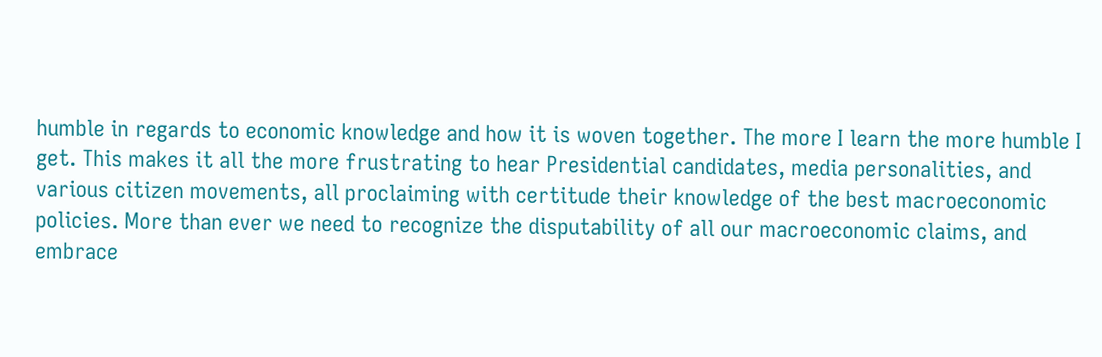humble in regards to economic knowledge and how it is woven together. The more I learn the more humble I get. This makes it all the more frustrating to hear Presidential candidates, media personalities, and various citizen movements, all proclaiming with certitude their knowledge of the best macroeconomic policies. More than ever we need to recognize the disputability of all our macroeconomic claims, and embrace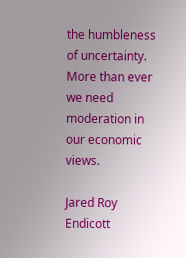the humbleness of uncertainty. More than ever we need moderation in our economic views.

Jared Roy Endicott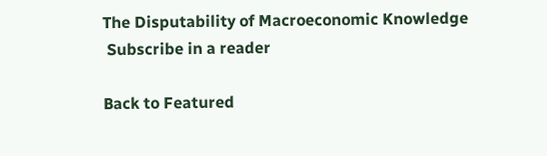The Disputability of Macroeconomic Knowledge
 Subscribe in a reader

Back to Featured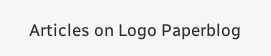Articles on Logo Paperblog